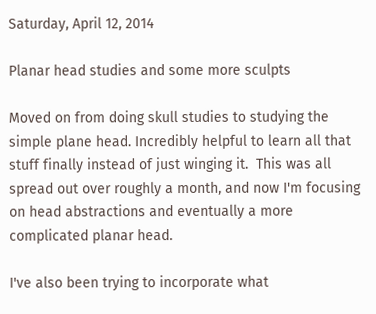Saturday, April 12, 2014

Planar head studies and some more sculpts

Moved on from doing skull studies to studying the simple plane head. Incredibly helpful to learn all that stuff finally instead of just winging it.  This was all spread out over roughly a month, and now I'm focusing on head abstractions and eventually a more complicated planar head.

I've also been trying to incorporate what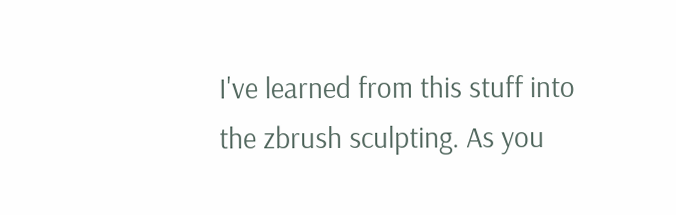I've learned from this stuff into the zbrush sculpting. As you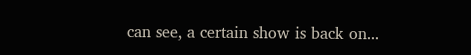can see, a certain show is back on...